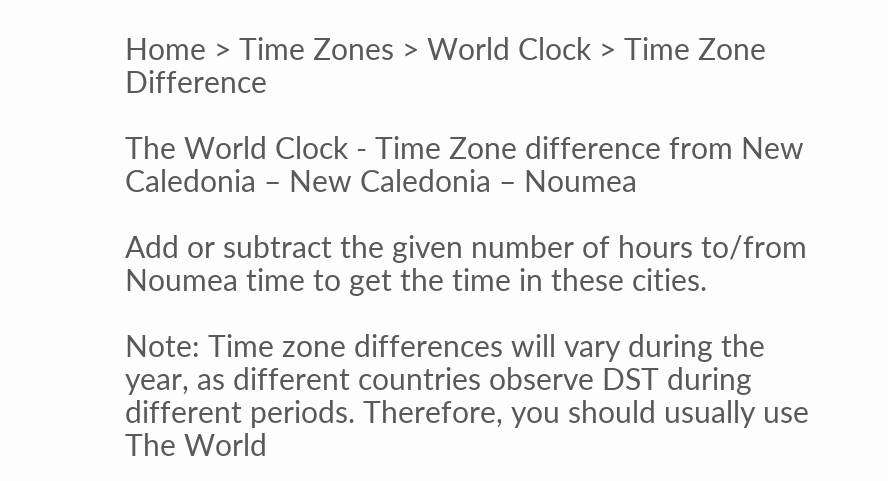Home > Time Zones > World Clock > Time Zone Difference

The World Clock - Time Zone difference from New Caledonia – New Caledonia – Noumea

Add or subtract the given number of hours to/from Noumea time to get the time in these cities.

Note: Time zone differences will vary during the year, as different countries observe DST during different periods. Therefore, you should usually use The World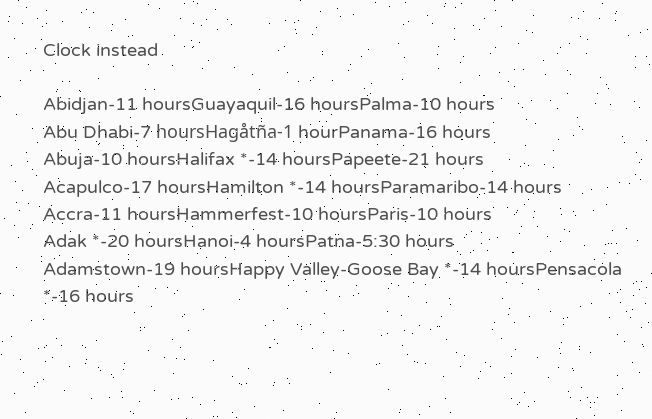Clock instead

Abidjan-11 hoursGuayaquil-16 hoursPalma-10 hours
Abu Dhabi-7 hoursHagåtña-1 hourPanama-16 hours
Abuja-10 hoursHalifax *-14 hoursPapeete-21 hours
Acapulco-17 hoursHamilton *-14 hoursParamaribo-14 hours
Accra-11 hoursHammerfest-10 hoursParis-10 hours
Adak *-20 hoursHanoi-4 hoursPatna-5:30 hours
Adamstown-19 hoursHappy Valley-Goose Bay *-14 hoursPensacola *-16 hours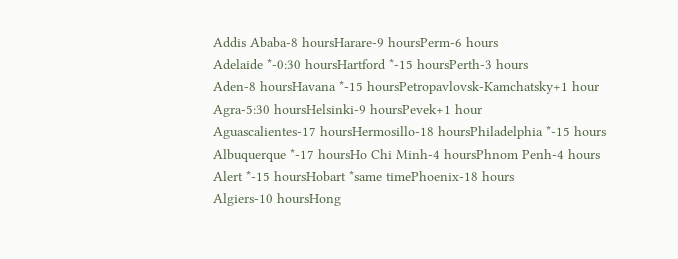Addis Ababa-8 hoursHarare-9 hoursPerm-6 hours
Adelaide *-0:30 hoursHartford *-15 hoursPerth-3 hours
Aden-8 hoursHavana *-15 hoursPetropavlovsk-Kamchatsky+1 hour
Agra-5:30 hoursHelsinki-9 hoursPevek+1 hour
Aguascalientes-17 hoursHermosillo-18 hoursPhiladelphia *-15 hours
Albuquerque *-17 hoursHo Chi Minh-4 hoursPhnom Penh-4 hours
Alert *-15 hoursHobart *same timePhoenix-18 hours
Algiers-10 hoursHong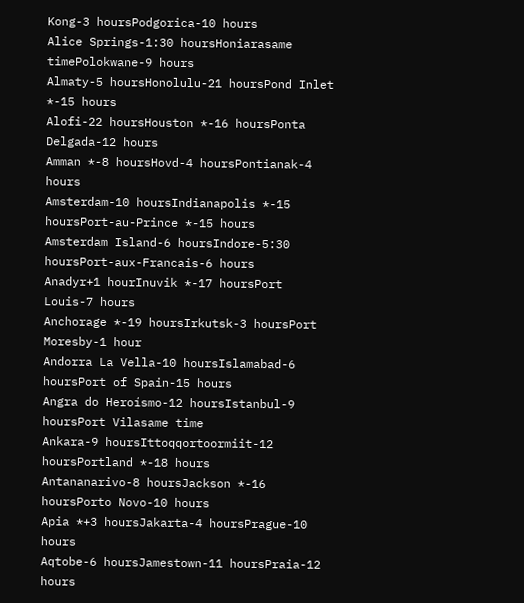Kong-3 hoursPodgorica-10 hours
Alice Springs-1:30 hoursHoniarasame timePolokwane-9 hours
Almaty-5 hoursHonolulu-21 hoursPond Inlet *-15 hours
Alofi-22 hoursHouston *-16 hoursPonta Delgada-12 hours
Amman *-8 hoursHovd-4 hoursPontianak-4 hours
Amsterdam-10 hoursIndianapolis *-15 hoursPort-au-Prince *-15 hours
Amsterdam Island-6 hoursIndore-5:30 hoursPort-aux-Francais-6 hours
Anadyr+1 hourInuvik *-17 hoursPort Louis-7 hours
Anchorage *-19 hoursIrkutsk-3 hoursPort Moresby-1 hour
Andorra La Vella-10 hoursIslamabad-6 hoursPort of Spain-15 hours
Angra do Heroísmo-12 hoursIstanbul-9 hoursPort Vilasame time
Ankara-9 hoursIttoqqortoormiit-12 hoursPortland *-18 hours
Antananarivo-8 hoursJackson *-16 hoursPorto Novo-10 hours
Apia *+3 hoursJakarta-4 hoursPrague-10 hours
Aqtobe-6 hoursJamestown-11 hoursPraia-12 hours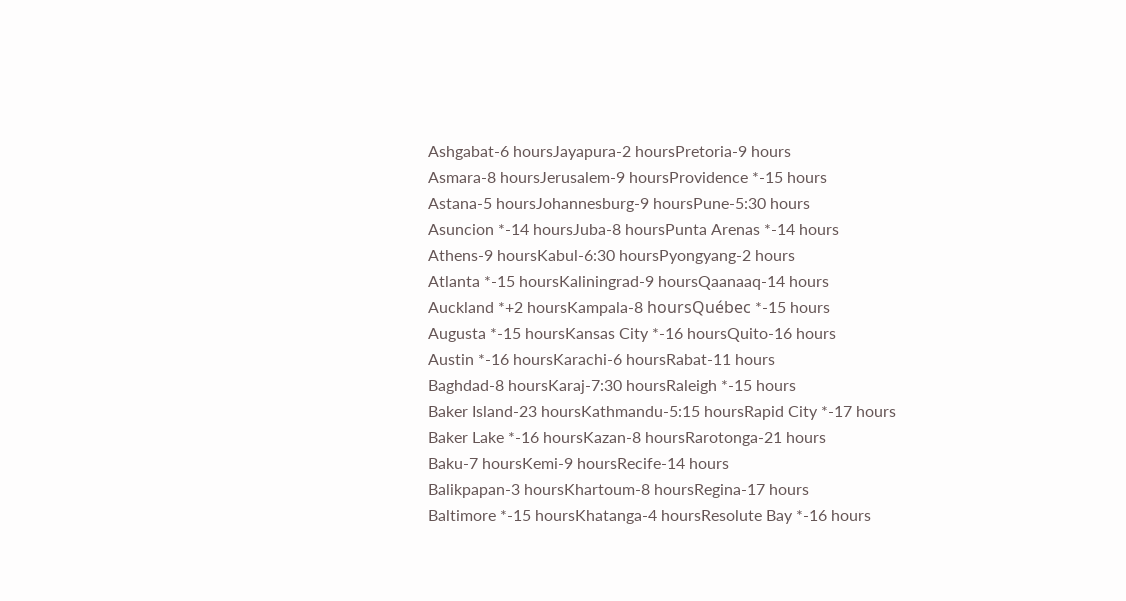Ashgabat-6 hoursJayapura-2 hoursPretoria-9 hours
Asmara-8 hoursJerusalem-9 hoursProvidence *-15 hours
Astana-5 hoursJohannesburg-9 hoursPune-5:30 hours
Asuncion *-14 hoursJuba-8 hoursPunta Arenas *-14 hours
Athens-9 hoursKabul-6:30 hoursPyongyang-2 hours
Atlanta *-15 hoursKaliningrad-9 hoursQaanaaq-14 hours
Auckland *+2 hoursKampala-8 hoursQuébec *-15 hours
Augusta *-15 hoursKansas City *-16 hoursQuito-16 hours
Austin *-16 hoursKarachi-6 hoursRabat-11 hours
Baghdad-8 hoursKaraj-7:30 hoursRaleigh *-15 hours
Baker Island-23 hoursKathmandu-5:15 hoursRapid City *-17 hours
Baker Lake *-16 hoursKazan-8 hoursRarotonga-21 hours
Baku-7 hoursKemi-9 hoursRecife-14 hours
Balikpapan-3 hoursKhartoum-8 hoursRegina-17 hours
Baltimore *-15 hoursKhatanga-4 hoursResolute Bay *-16 hours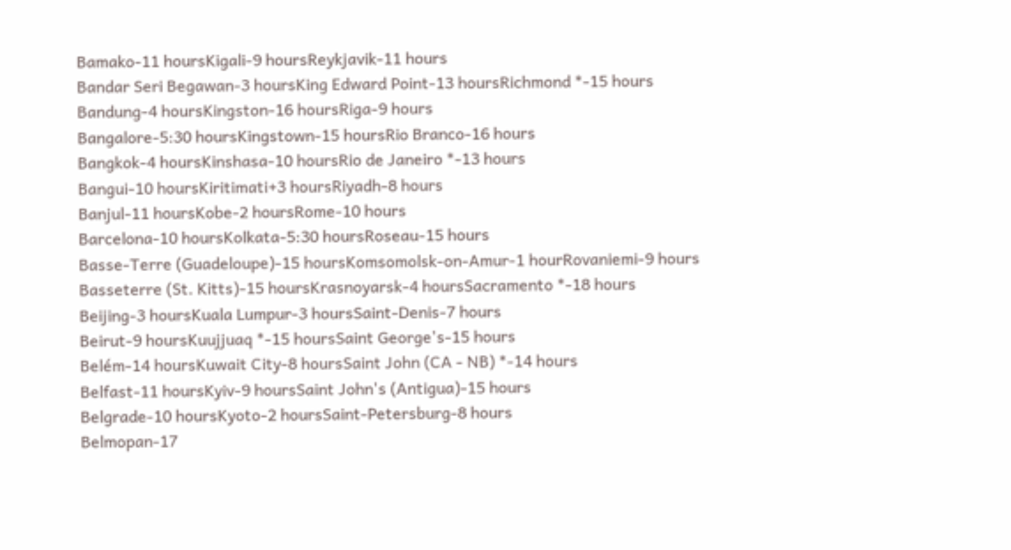Bamako-11 hoursKigali-9 hoursReykjavik-11 hours
Bandar Seri Begawan-3 hoursKing Edward Point-13 hoursRichmond *-15 hours
Bandung-4 hoursKingston-16 hoursRiga-9 hours
Bangalore-5:30 hoursKingstown-15 hoursRio Branco-16 hours
Bangkok-4 hoursKinshasa-10 hoursRio de Janeiro *-13 hours
Bangui-10 hoursKiritimati+3 hoursRiyadh-8 hours
Banjul-11 hoursKobe-2 hoursRome-10 hours
Barcelona-10 hoursKolkata-5:30 hoursRoseau-15 hours
Basse-Terre (Guadeloupe)-15 hoursKomsomolsk-on-Amur-1 hourRovaniemi-9 hours
Basseterre (St. Kitts)-15 hoursKrasnoyarsk-4 hoursSacramento *-18 hours
Beijing-3 hoursKuala Lumpur-3 hoursSaint-Denis-7 hours
Beirut-9 hoursKuujjuaq *-15 hoursSaint George's-15 hours
Belém-14 hoursKuwait City-8 hoursSaint John (CA - NB) *-14 hours
Belfast-11 hoursKyiv-9 hoursSaint John's (Antigua)-15 hours
Belgrade-10 hoursKyoto-2 hoursSaint-Petersburg-8 hours
Belmopan-17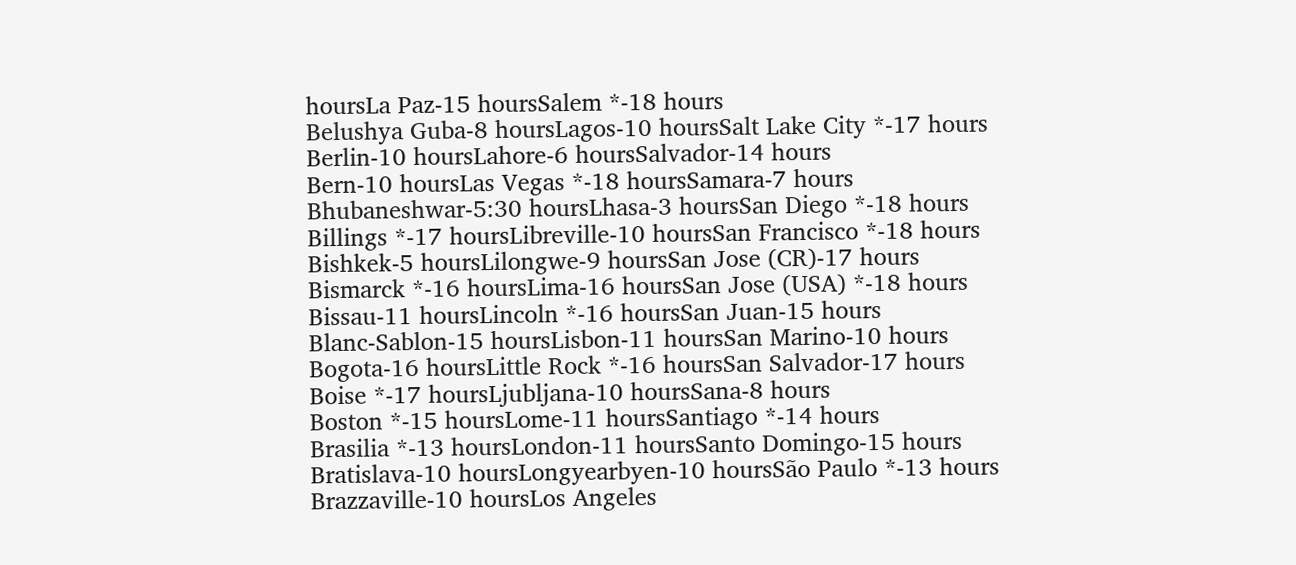hoursLa Paz-15 hoursSalem *-18 hours
Belushya Guba-8 hoursLagos-10 hoursSalt Lake City *-17 hours
Berlin-10 hoursLahore-6 hoursSalvador-14 hours
Bern-10 hoursLas Vegas *-18 hoursSamara-7 hours
Bhubaneshwar-5:30 hoursLhasa-3 hoursSan Diego *-18 hours
Billings *-17 hoursLibreville-10 hoursSan Francisco *-18 hours
Bishkek-5 hoursLilongwe-9 hoursSan Jose (CR)-17 hours
Bismarck *-16 hoursLima-16 hoursSan Jose (USA) *-18 hours
Bissau-11 hoursLincoln *-16 hoursSan Juan-15 hours
Blanc-Sablon-15 hoursLisbon-11 hoursSan Marino-10 hours
Bogota-16 hoursLittle Rock *-16 hoursSan Salvador-17 hours
Boise *-17 hoursLjubljana-10 hoursSana-8 hours
Boston *-15 hoursLome-11 hoursSantiago *-14 hours
Brasilia *-13 hoursLondon-11 hoursSanto Domingo-15 hours
Bratislava-10 hoursLongyearbyen-10 hoursSão Paulo *-13 hours
Brazzaville-10 hoursLos Angeles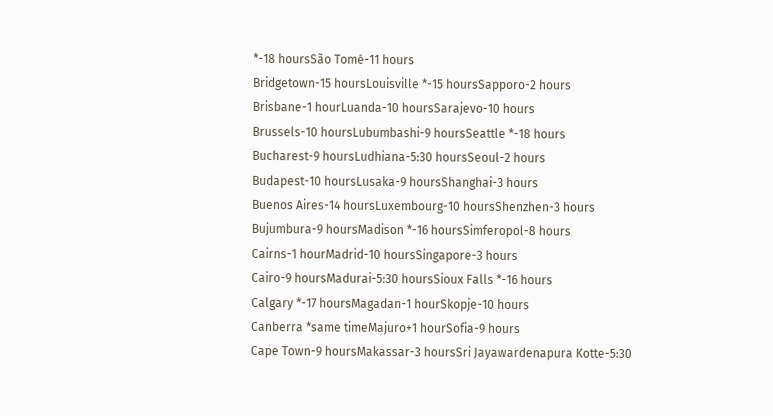*-18 hoursSão Tomé-11 hours
Bridgetown-15 hoursLouisville *-15 hoursSapporo-2 hours
Brisbane-1 hourLuanda-10 hoursSarajevo-10 hours
Brussels-10 hoursLubumbashi-9 hoursSeattle *-18 hours
Bucharest-9 hoursLudhiana-5:30 hoursSeoul-2 hours
Budapest-10 hoursLusaka-9 hoursShanghai-3 hours
Buenos Aires-14 hoursLuxembourg-10 hoursShenzhen-3 hours
Bujumbura-9 hoursMadison *-16 hoursSimferopol-8 hours
Cairns-1 hourMadrid-10 hoursSingapore-3 hours
Cairo-9 hoursMadurai-5:30 hoursSioux Falls *-16 hours
Calgary *-17 hoursMagadan-1 hourSkopje-10 hours
Canberra *same timeMajuro+1 hourSofia-9 hours
Cape Town-9 hoursMakassar-3 hoursSri Jayawardenapura Kotte-5:30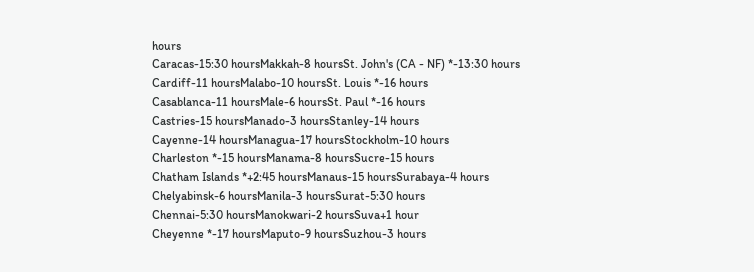hours
Caracas-15:30 hoursMakkah-8 hoursSt. John's (CA - NF) *-13:30 hours
Cardiff-11 hoursMalabo-10 hoursSt. Louis *-16 hours
Casablanca-11 hoursMale-6 hoursSt. Paul *-16 hours
Castries-15 hoursManado-3 hoursStanley-14 hours
Cayenne-14 hoursManagua-17 hoursStockholm-10 hours
Charleston *-15 hoursManama-8 hoursSucre-15 hours
Chatham Islands *+2:45 hoursManaus-15 hoursSurabaya-4 hours
Chelyabinsk-6 hoursManila-3 hoursSurat-5:30 hours
Chennai-5:30 hoursManokwari-2 hoursSuva+1 hour
Cheyenne *-17 hoursMaputo-9 hoursSuzhou-3 hours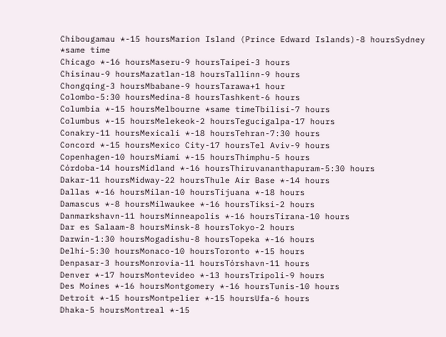Chibougamau *-15 hoursMarion Island (Prince Edward Islands)-8 hoursSydney *same time
Chicago *-16 hoursMaseru-9 hoursTaipei-3 hours
Chisinau-9 hoursMazatlan-18 hoursTallinn-9 hours
Chongqing-3 hoursMbabane-9 hoursTarawa+1 hour
Colombo-5:30 hoursMedina-8 hoursTashkent-6 hours
Columbia *-15 hoursMelbourne *same timeTbilisi-7 hours
Columbus *-15 hoursMelekeok-2 hoursTegucigalpa-17 hours
Conakry-11 hoursMexicali *-18 hoursTehran-7:30 hours
Concord *-15 hoursMexico City-17 hoursTel Aviv-9 hours
Copenhagen-10 hoursMiami *-15 hoursThimphu-5 hours
Córdoba-14 hoursMidland *-16 hoursThiruvananthapuram-5:30 hours
Dakar-11 hoursMidway-22 hoursThule Air Base *-14 hours
Dallas *-16 hoursMilan-10 hoursTijuana *-18 hours
Damascus *-8 hoursMilwaukee *-16 hoursTiksi-2 hours
Danmarkshavn-11 hoursMinneapolis *-16 hoursTirana-10 hours
Dar es Salaam-8 hoursMinsk-8 hoursTokyo-2 hours
Darwin-1:30 hoursMogadishu-8 hoursTopeka *-16 hours
Delhi-5:30 hoursMonaco-10 hoursToronto *-15 hours
Denpasar-3 hoursMonrovia-11 hoursTórshavn-11 hours
Denver *-17 hoursMontevideo *-13 hoursTripoli-9 hours
Des Moines *-16 hoursMontgomery *-16 hoursTunis-10 hours
Detroit *-15 hoursMontpelier *-15 hoursUfa-6 hours
Dhaka-5 hoursMontreal *-15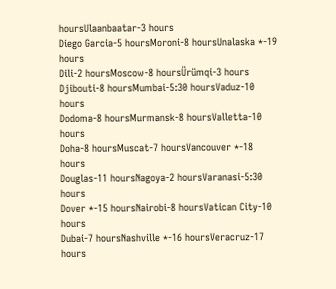hoursUlaanbaatar-3 hours
Diego Garcia-5 hoursMoroni-8 hoursUnalaska *-19 hours
Dili-2 hoursMoscow-8 hoursÜrümqi-3 hours
Djibouti-8 hoursMumbai-5:30 hoursVaduz-10 hours
Dodoma-8 hoursMurmansk-8 hoursValletta-10 hours
Doha-8 hoursMuscat-7 hoursVancouver *-18 hours
Douglas-11 hoursNagoya-2 hoursVaranasi-5:30 hours
Dover *-15 hoursNairobi-8 hoursVatican City-10 hours
Dubai-7 hoursNashville *-16 hoursVeracruz-17 hours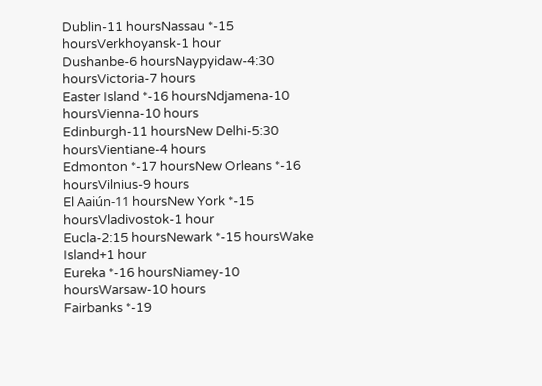Dublin-11 hoursNassau *-15 hoursVerkhoyansk-1 hour
Dushanbe-6 hoursNaypyidaw-4:30 hoursVictoria-7 hours
Easter Island *-16 hoursNdjamena-10 hoursVienna-10 hours
Edinburgh-11 hoursNew Delhi-5:30 hoursVientiane-4 hours
Edmonton *-17 hoursNew Orleans *-16 hoursVilnius-9 hours
El Aaiún-11 hoursNew York *-15 hoursVladivostok-1 hour
Eucla-2:15 hoursNewark *-15 hoursWake Island+1 hour
Eureka *-16 hoursNiamey-10 hoursWarsaw-10 hours
Fairbanks *-19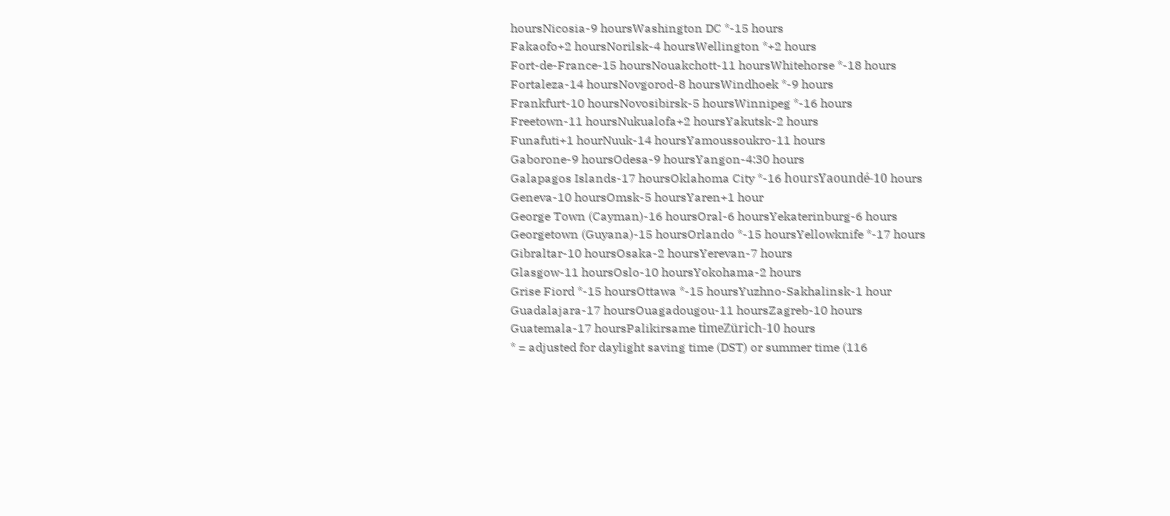hoursNicosia-9 hoursWashington DC *-15 hours
Fakaofo+2 hoursNorilsk-4 hoursWellington *+2 hours
Fort-de-France-15 hoursNouakchott-11 hoursWhitehorse *-18 hours
Fortaleza-14 hoursNovgorod-8 hoursWindhoek *-9 hours
Frankfurt-10 hoursNovosibirsk-5 hoursWinnipeg *-16 hours
Freetown-11 hoursNukualofa+2 hoursYakutsk-2 hours
Funafuti+1 hourNuuk-14 hoursYamoussoukro-11 hours
Gaborone-9 hoursOdesa-9 hoursYangon-4:30 hours
Galapagos Islands-17 hoursOklahoma City *-16 hoursYaoundé-10 hours
Geneva-10 hoursOmsk-5 hoursYaren+1 hour
George Town (Cayman)-16 hoursOral-6 hoursYekaterinburg-6 hours
Georgetown (Guyana)-15 hoursOrlando *-15 hoursYellowknife *-17 hours
Gibraltar-10 hoursOsaka-2 hoursYerevan-7 hours
Glasgow-11 hoursOslo-10 hoursYokohama-2 hours
Grise Fiord *-15 hoursOttawa *-15 hoursYuzhno-Sakhalinsk-1 hour
Guadalajara-17 hoursOuagadougou-11 hoursZagreb-10 hours
Guatemala-17 hoursPalikirsame timeZürich-10 hours
* = adjusted for daylight saving time (DST) or summer time (116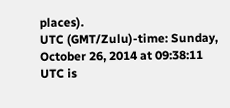places).
UTC (GMT/Zulu)-time: Sunday, October 26, 2014 at 09:38:11
UTC is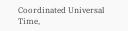Coordinated Universal Time,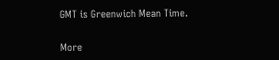GMT is Greenwich Mean Time.


More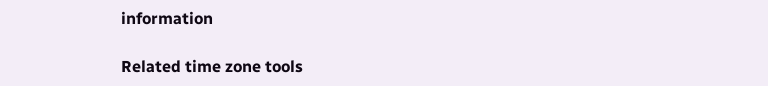information

Related time zone tools